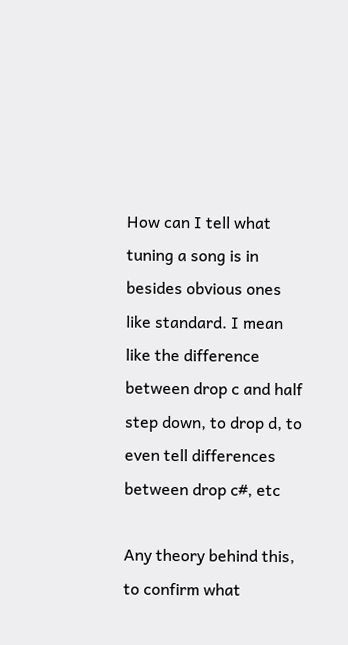How can I tell what tuning a song is in besides obvious ones like standard. I mean like the difference between drop c and half step down, to drop d, to even tell differences between drop c#, etc

Any theory behind this, to confirm what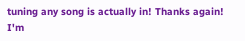tuning any song is actually in! Thanks again!
I'm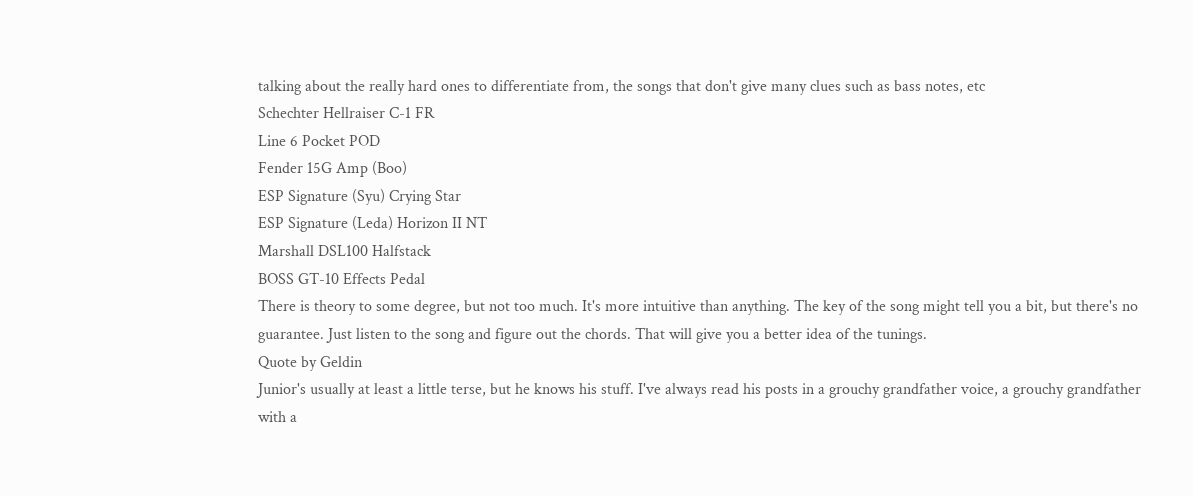talking about the really hard ones to differentiate from, the songs that don't give many clues such as bass notes, etc
Schechter Hellraiser C-1 FR
Line 6 Pocket POD
Fender 15G Amp (Boo)
ESP Signature (Syu) Crying Star
ESP Signature (Leda) Horizon II NT
Marshall DSL100 Halfstack
BOSS GT-10 Effects Pedal
There is theory to some degree, but not too much. It's more intuitive than anything. The key of the song might tell you a bit, but there's no guarantee. Just listen to the song and figure out the chords. That will give you a better idea of the tunings.
Quote by Geldin
Junior's usually at least a little terse, but he knows his stuff. I've always read his posts in a grouchy grandfather voice, a grouchy grandfather with a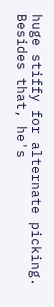huge stiffy for alternate picking.
Besides that, he's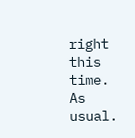right this time. As usual.